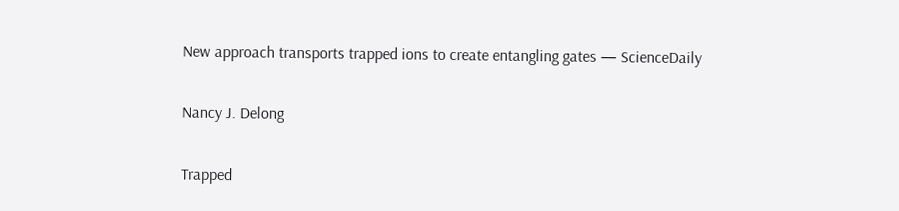New approach transports trapped ions to create entangling gates — ScienceDaily

Nancy J. Delong

Trapped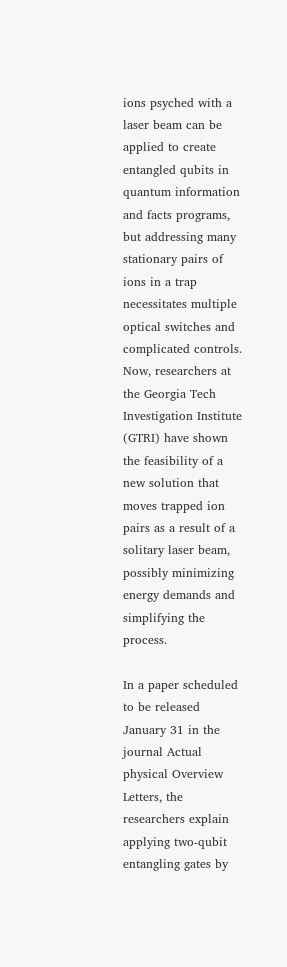ions psyched with a laser beam can be applied to create entangled qubits in quantum information and facts programs, but addressing many stationary pairs of ions in a trap necessitates multiple optical switches and complicated controls. Now, researchers at the Georgia Tech Investigation Institute (GTRI) have shown the feasibility of a new solution that moves trapped ion pairs as a result of a solitary laser beam, possibly minimizing energy demands and simplifying the process.

In a paper scheduled to be released January 31 in the journal Actual physical Overview Letters, the researchers explain applying two-qubit entangling gates by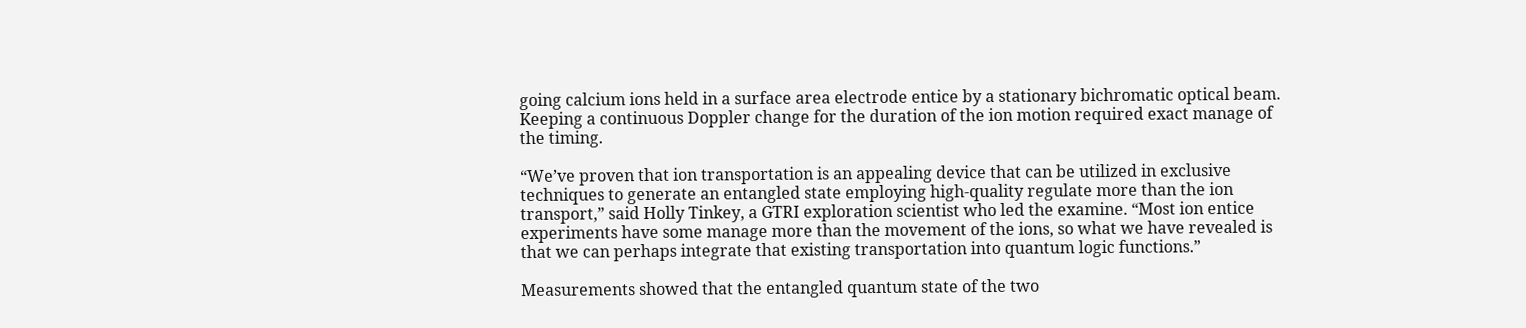going calcium ions held in a surface area electrode entice by a stationary bichromatic optical beam. Keeping a continuous Doppler change for the duration of the ion motion required exact manage of the timing.

“We’ve proven that ion transportation is an appealing device that can be utilized in exclusive techniques to generate an entangled state employing high-quality regulate more than the ion transport,” said Holly Tinkey, a GTRI exploration scientist who led the examine. “Most ion entice experiments have some manage more than the movement of the ions, so what we have revealed is that we can perhaps integrate that existing transportation into quantum logic functions.”

Measurements showed that the entangled quantum state of the two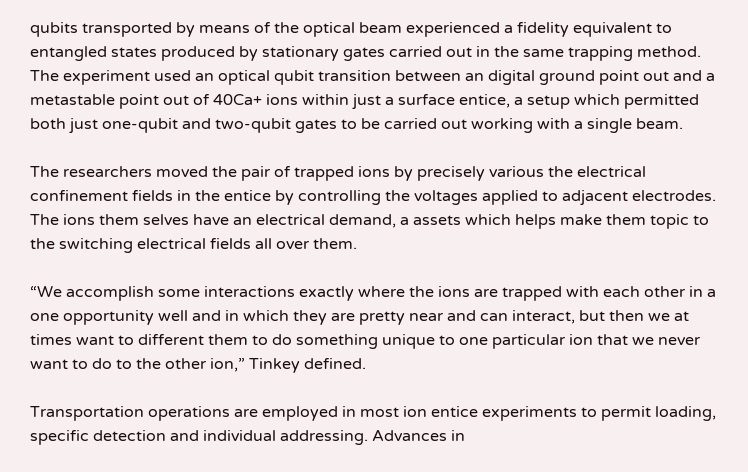qubits transported by means of the optical beam experienced a fidelity equivalent to entangled states produced by stationary gates carried out in the same trapping method. The experiment used an optical qubit transition between an digital ground point out and a metastable point out of 40Ca+ ions within just a surface entice, a setup which permitted both just one-qubit and two-qubit gates to be carried out working with a single beam.

The researchers moved the pair of trapped ions by precisely various the electrical confinement fields in the entice by controlling the voltages applied to adjacent electrodes. The ions them selves have an electrical demand, a assets which helps make them topic to the switching electrical fields all over them.

“We accomplish some interactions exactly where the ions are trapped with each other in a one opportunity well and in which they are pretty near and can interact, but then we at times want to different them to do something unique to one particular ion that we never want to do to the other ion,” Tinkey defined.

Transportation operations are employed in most ion entice experiments to permit loading, specific detection and individual addressing. Advances in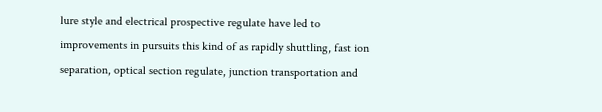lure style and electrical prospective regulate have led to improvements in pursuits this kind of as rapidly shuttling, fast ion separation, optical section regulate, junction transportation and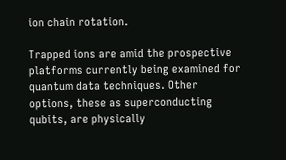ion chain rotation.

Trapped ions are amid the prospective platforms currently being examined for quantum data techniques. Other options, these as superconducting qubits, are physically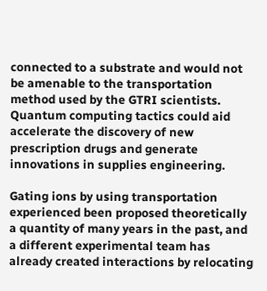connected to a substrate and would not be amenable to the transportation method used by the GTRI scientists. Quantum computing tactics could aid accelerate the discovery of new prescription drugs and generate innovations in supplies engineering.

Gating ions by using transportation experienced been proposed theoretically a quantity of many years in the past, and a different experimental team has already created interactions by relocating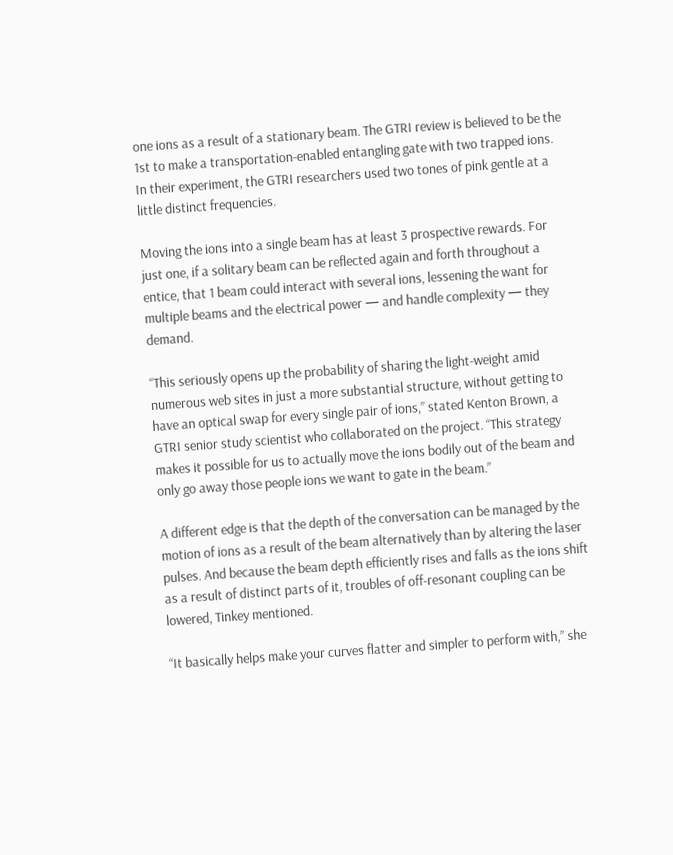one ions as a result of a stationary beam. The GTRI review is believed to be the 1st to make a transportation-enabled entangling gate with two trapped ions. In their experiment, the GTRI researchers used two tones of pink gentle at a little distinct frequencies.

Moving the ions into a single beam has at least 3 prospective rewards. For just one, if a solitary beam can be reflected again and forth throughout a entice, that 1 beam could interact with several ions, lessening the want for multiple beams and the electrical power — and handle complexity — they demand.

“This seriously opens up the probability of sharing the light-weight amid numerous web sites in just a more substantial structure, without getting to have an optical swap for every single pair of ions,” stated Kenton Brown, a GTRI senior study scientist who collaborated on the project. “This strategy makes it possible for us to actually move the ions bodily out of the beam and only go away those people ions we want to gate in the beam.”

A different edge is that the depth of the conversation can be managed by the motion of ions as a result of the beam alternatively than by altering the laser pulses. And because the beam depth efficiently rises and falls as the ions shift as a result of distinct parts of it, troubles of off-resonant coupling can be lowered, Tinkey mentioned.

“It basically helps make your curves flatter and simpler to perform with,” she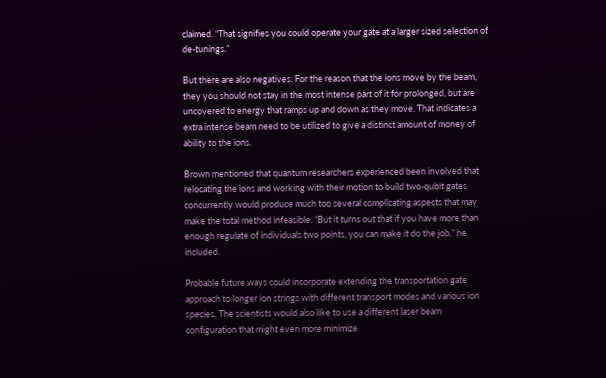claimed. “That signifies you could operate your gate at a larger sized selection of de-tunings.”

But there are also negatives. For the reason that the ions move by the beam, they you should not stay in the most intense part of it for prolonged, but are uncovered to energy that ramps up and down as they move. That indicates a extra intense beam need to be utilized to give a distinct amount of money of ability to the ions.

Brown mentioned that quantum researchers experienced been involved that relocating the ions and working with their motion to build two-qubit gates concurrently would produce much too several complicating aspects that may make the total method infeasible. “But it turns out that if you have more than enough regulate of individuals two points, you can make it do the job,” he included.

Probable future ways could incorporate extending the transportation gate approach to longer ion strings with different transport modes and various ion species. The scientists would also like to use a different laser beam configuration that might even more minimize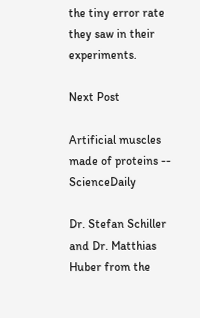the tiny error rate they saw in their experiments.

Next Post

Artificial muscles made of proteins -- ScienceDaily

Dr. Stefan Schiller and Dr. Matthias Huber from the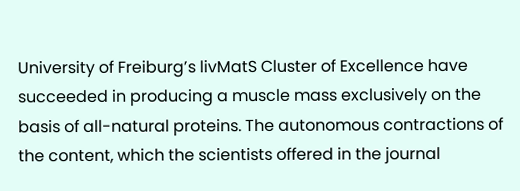University of Freiburg’s livMatS Cluster of Excellence have succeeded in producing a muscle mass exclusively on the basis of all-natural proteins. The autonomous contractions of the content, which the scientists offered in the journal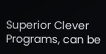Superior Clever Programs, can be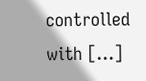controlled with […]